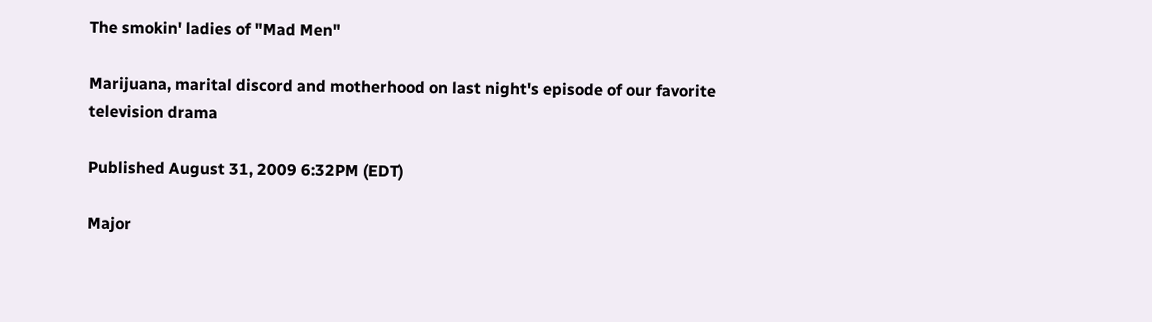The smokin' ladies of "Mad Men"

Marijuana, marital discord and motherhood on last night's episode of our favorite television drama

Published August 31, 2009 6:32PM (EDT)

Major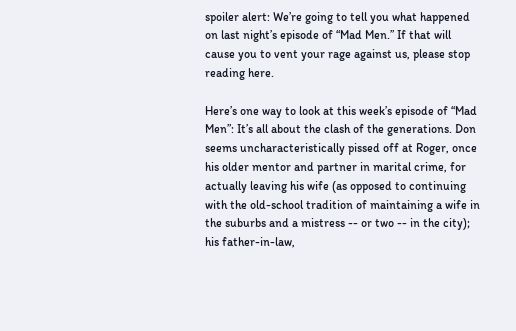spoiler alert: We’re going to tell you what happened on last night’s episode of “Mad Men.” If that will cause you to vent your rage against us, please stop reading here.

Here’s one way to look at this week’s episode of “Mad Men”: It’s all about the clash of the generations. Don seems uncharacteristically pissed off at Roger, once his older mentor and partner in marital crime, for actually leaving his wife (as opposed to continuing with the old-school tradition of maintaining a wife in the suburbs and a mistress -- or two -- in the city); his father-in-law,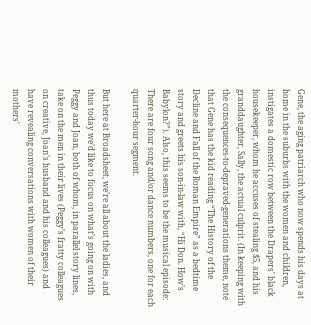Gene, the aging patriarch who now spends his days at home in the suburbs with the women and children, instigates a domestic row between the Drapers' black housekeeper, whom he accuses of stealing $5, and his granddaughter, Sally, the actual culprit. (In keeping with the consequences-to-depraved-generations theme, note that Gene has the kid reading “The History of the Decline and Fall of the Roman Empire” as a bedtime story and greets his son-in-law with, “Hi Don. How’s Babylon?”). Also, this seems to be the musical episode: There are four song and/or dance numbers, one for each quarter-hour segment.

But here at Broadsheet, we’re all about the ladies, and thus today we’d like to focus on what’s going on with Peggy and Joan, both of whom, in parallel story lines, take on the men in their lives (Peggy’s fratty colleagues on creative, Joan’s husband and his colleagues) and have revealing conversations with women of their mothers'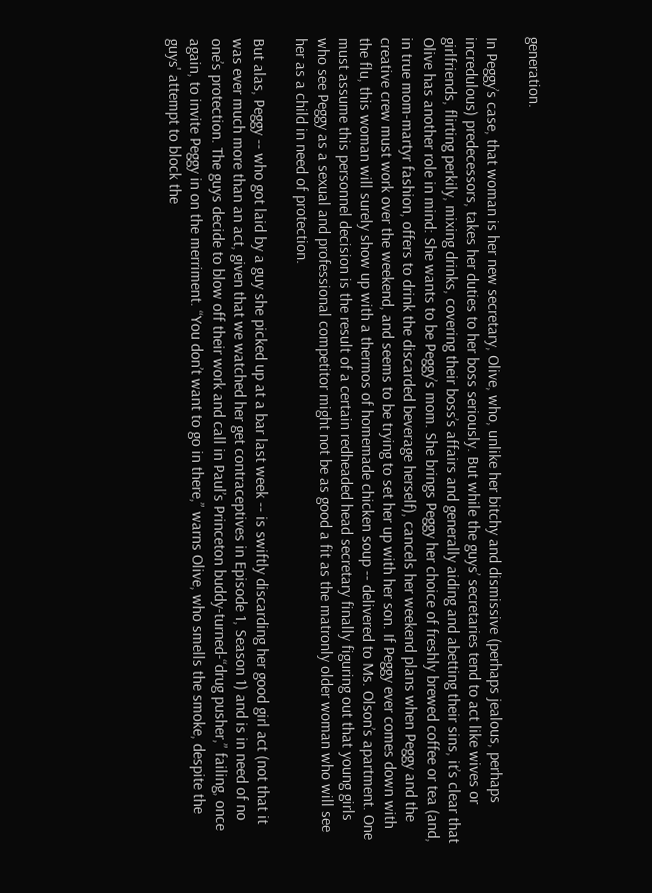generation.

In Peggy’s case, that woman is her new secretary, Olive, who, unlike her bitchy and dismissive (perhaps jealous, perhaps incredulous) predecessors, takes her duties to her boss seriously. But while the guys’ secretaries tend to act like wives or girlfriends, flirting perkily, mixing drinks, covering their boss’s affairs and generally aiding and abetting their sins, it’s clear that Olive has another role in mind: She wants to be Peggy’s mom. She brings Peggy her choice of freshly brewed coffee or tea (and, in true mom-martyr fashion, offers to drink the discarded beverage herself), cancels her weekend plans when Peggy and the creative crew must work over the weekend, and seems to be trying to set her up with her son. If Peggy ever comes down with the flu, this woman will surely show up with a thermos of homemade chicken soup -- delivered to Ms. Olson’s apartment. One must assume this personnel decision is the result of a certain redheaded head secretary finally figuring out that young girls who see Peggy as a sexual and professional competitor might not be as good a fit as the matronly older woman who will see her as a child in need of protection.

But alas, Peggy -- who got laid by a guy she picked up at a bar last week -- is swiftly discarding her good girl act (not that it was ever much more than an act, given that we watched her get contraceptives in Episode 1, Season 1) and is in need of no one’s protection. The guys decide to blow off their work and call in Paul’s Princeton buddy-turned-“drug pusher,” failing, once again, to invite Peggy in on the merriment. “You don’t want to go in there,” warns Olive, who smells the smoke, despite the guys' attempt to block the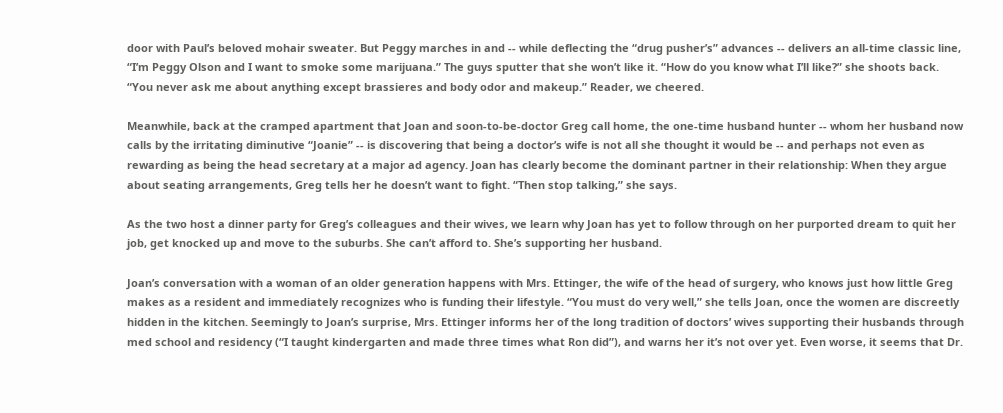door with Paul’s beloved mohair sweater. But Peggy marches in and -- while deflecting the “drug pusher’s” advances -- delivers an all-time classic line, “I’m Peggy Olson and I want to smoke some marijuana.” The guys sputter that she won’t like it. “How do you know what I’ll like?” she shoots back. “You never ask me about anything except brassieres and body odor and makeup.” Reader, we cheered.

Meanwhile, back at the cramped apartment that Joan and soon-to-be-doctor Greg call home, the one-time husband hunter -- whom her husband now calls by the irritating diminutive “Joanie” -- is discovering that being a doctor’s wife is not all she thought it would be -- and perhaps not even as rewarding as being the head secretary at a major ad agency. Joan has clearly become the dominant partner in their relationship: When they argue about seating arrangements, Greg tells her he doesn’t want to fight. “Then stop talking,” she says.

As the two host a dinner party for Greg’s colleagues and their wives, we learn why Joan has yet to follow through on her purported dream to quit her job, get knocked up and move to the suburbs. She can’t afford to. She’s supporting her husband.

Joan’s conversation with a woman of an older generation happens with Mrs. Ettinger, the wife of the head of surgery, who knows just how little Greg makes as a resident and immediately recognizes who is funding their lifestyle. “You must do very well,” she tells Joan, once the women are discreetly hidden in the kitchen. Seemingly to Joan’s surprise, Mrs. Ettinger informs her of the long tradition of doctors’ wives supporting their husbands through med school and residency (“I taught kindergarten and made three times what Ron did”), and warns her it’s not over yet. Even worse, it seems that Dr.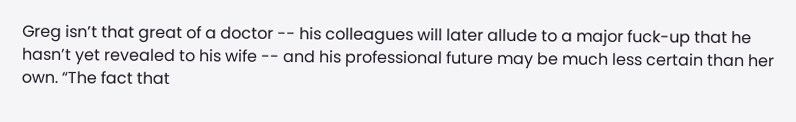Greg isn’t that great of a doctor -- his colleagues will later allude to a major fuck-up that he hasn’t yet revealed to his wife -- and his professional future may be much less certain than her own. “The fact that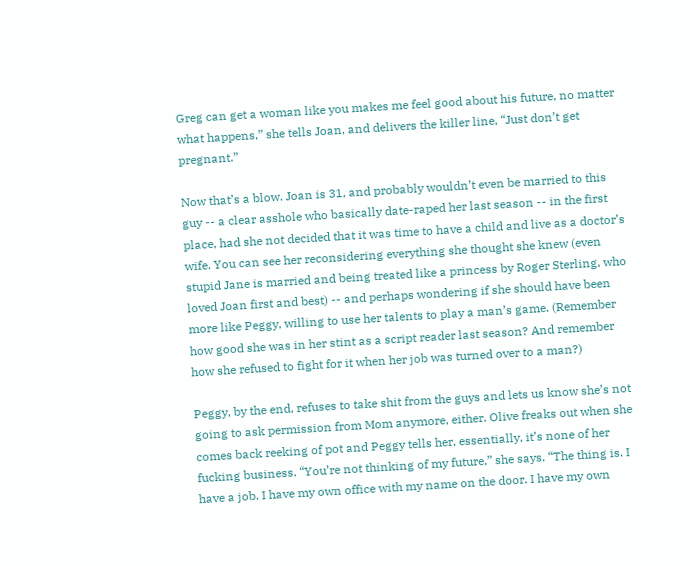Greg can get a woman like you makes me feel good about his future, no matter what happens,” she tells Joan, and delivers the killer line, “Just don’t get pregnant.”

Now that’s a blow. Joan is 31, and probably wouldn’t even be married to this guy -- a clear asshole who basically date-raped her last season -- in the first place, had she not decided that it was time to have a child and live as a doctor’s wife. You can see her reconsidering everything she thought she knew (even stupid Jane is married and being treated like a princess by Roger Sterling, who loved Joan first and best) -- and perhaps wondering if she should have been more like Peggy, willing to use her talents to play a man’s game. (Remember how good she was in her stint as a script reader last season? And remember how she refused to fight for it when her job was turned over to a man?)

Peggy, by the end, refuses to take shit from the guys and lets us know she’s not going to ask permission from Mom anymore, either. Olive freaks out when she comes back reeking of pot and Peggy tells her, essentially, it’s none of her fucking business. “You’re not thinking of my future,” she says. “The thing is. I have a job. I have my own office with my name on the door. I have my own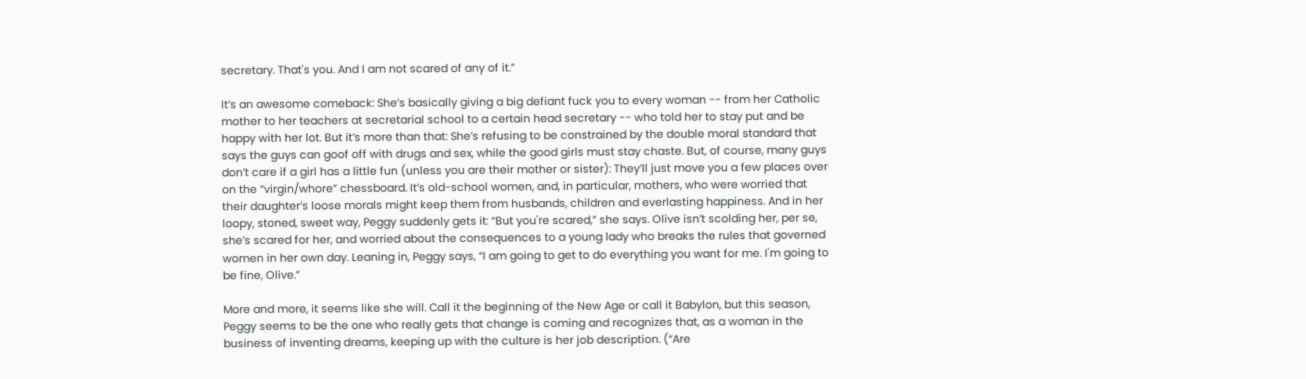secretary. That's you. And I am not scared of any of it.”

It’s an awesome comeback: She’s basically giving a big defiant fuck you to every woman -- from her Catholic mother to her teachers at secretarial school to a certain head secretary -- who told her to stay put and be happy with her lot. But it’s more than that: She’s refusing to be constrained by the double moral standard that says the guys can goof off with drugs and sex, while the good girls must stay chaste. But, of course, many guys don’t care if a girl has a little fun (unless you are their mother or sister): They’ll just move you a few places over on the “virgin/whore” chessboard. It’s old-school women, and, in particular, mothers, who were worried that their daughter’s loose morals might keep them from husbands, children and everlasting happiness. And in her loopy, stoned, sweet way, Peggy suddenly gets it: “But you're scared,” she says. Olive isn’t scolding her, per se, she’s scared for her, and worried about the consequences to a young lady who breaks the rules that governed women in her own day. Leaning in, Peggy says, “I am going to get to do everything you want for me. I'm going to be fine, Olive.”

More and more, it seems like she will. Call it the beginning of the New Age or call it Babylon, but this season, Peggy seems to be the one who really gets that change is coming and recognizes that, as a woman in the business of inventing dreams, keeping up with the culture is her job description. (“Are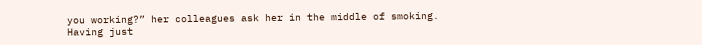you working?” her colleagues ask her in the middle of smoking. Having just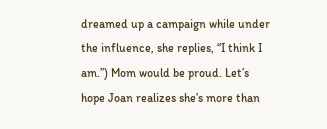dreamed up a campaign while under the influence, she replies, “I think I am.”) Mom would be proud. Let’s hope Joan realizes she’s more than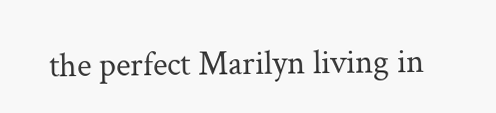the perfect Marilyn living in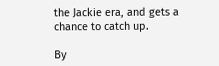the Jackie era, and gets a chance to catch up.

By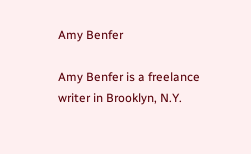Amy Benfer

Amy Benfer is a freelance writer in Brooklyn, N.Y.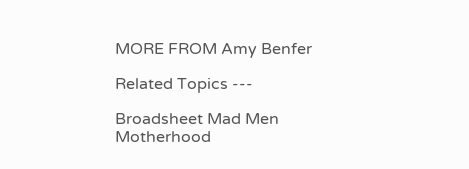MORE FROM Amy Benfer

Related Topics ---

Broadsheet Mad Men Motherhood